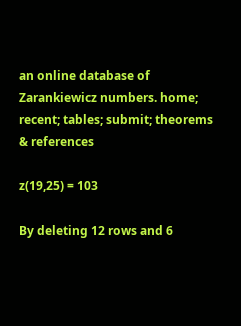an online database of Zarankiewicz numbers. home; recent; tables; submit; theorems & references

z(19,25) = 103

By deleting 12 rows and 6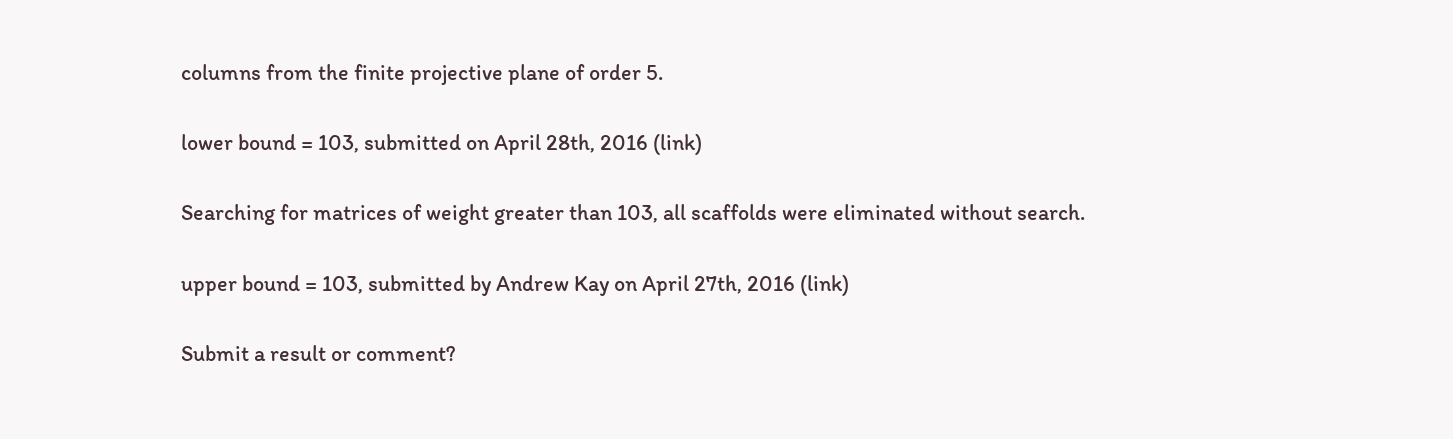columns from the finite projective plane of order 5.

lower bound = 103, submitted on April 28th, 2016 (link)

Searching for matrices of weight greater than 103, all scaffolds were eliminated without search.

upper bound = 103, submitted by Andrew Kay on April 27th, 2016 (link)

Submit a result or comment?